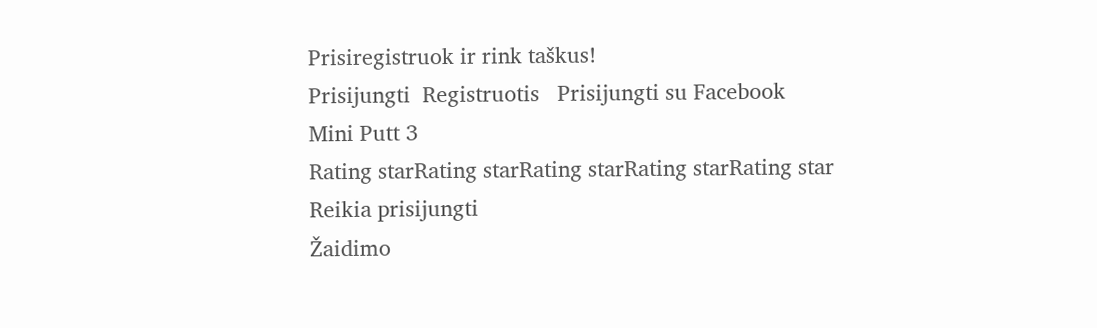Prisiregistruok ir rink taškus!
Prisijungti  Registruotis   Prisijungti su Facebook
Mini Putt 3
Rating starRating starRating starRating starRating star
Reikia prisijungti
Žaidimo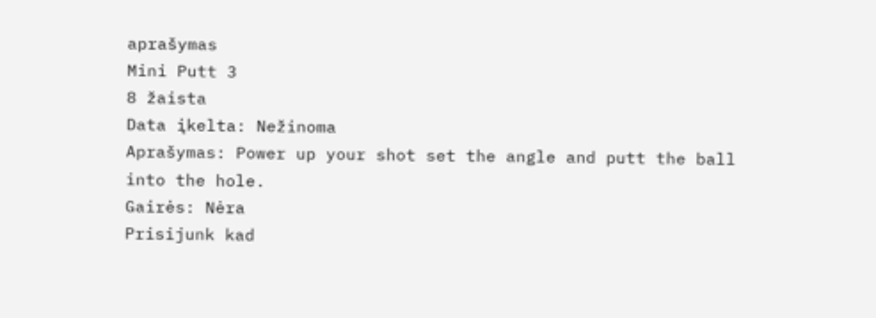aprašymas
Mini Putt 3
8 žaista
Data įkelta: Nežinoma
Aprašymas: Power up your shot set the angle and putt the ball into the hole.
Gairės: Nėra
Prisijunk kad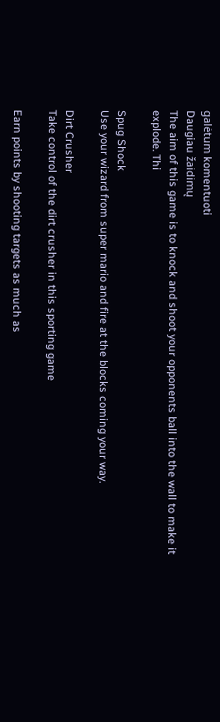galėtum komentuoti
Daugiau žaidimų
The aim of this game is to knock and shoot your opponents ball into the wall to make it explode. Thi

Spug Shock
Use your wizard from super mario and fire at the blocks coming your way.

Dirt Crusher
Take control of the dirt crusher in this sporting game

Earn points by shooting targets as much as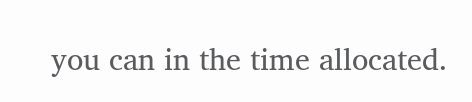you can in the time allocated.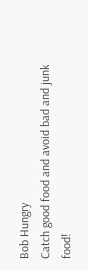Bob Hungry
Catch good food and avoid bad and junk food!